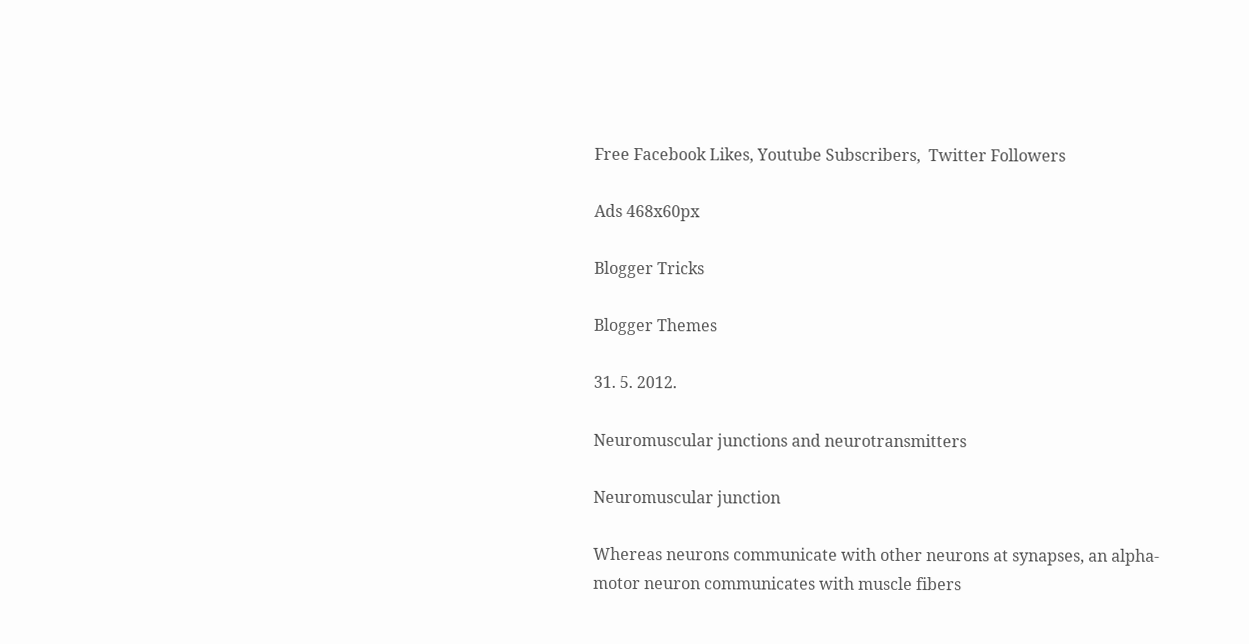Free Facebook Likes, Youtube Subscribers,  Twitter Followers

Ads 468x60px

Blogger Tricks

Blogger Themes

31. 5. 2012.

Neuromuscular junctions and neurotransmitters

Neuromuscular junction

Whereas neurons communicate with other neurons at synapses, an alpha-motor neuron communicates with muscle fibers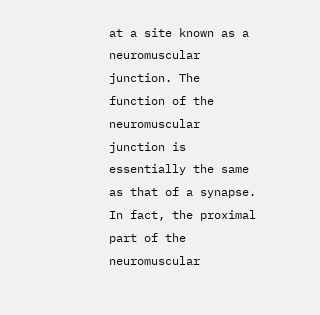at a site known as a neuromuscular junction. The function of the neuromuscular junction is essentially the same as that of a synapse. In fact, the proximal part of the neuromuscular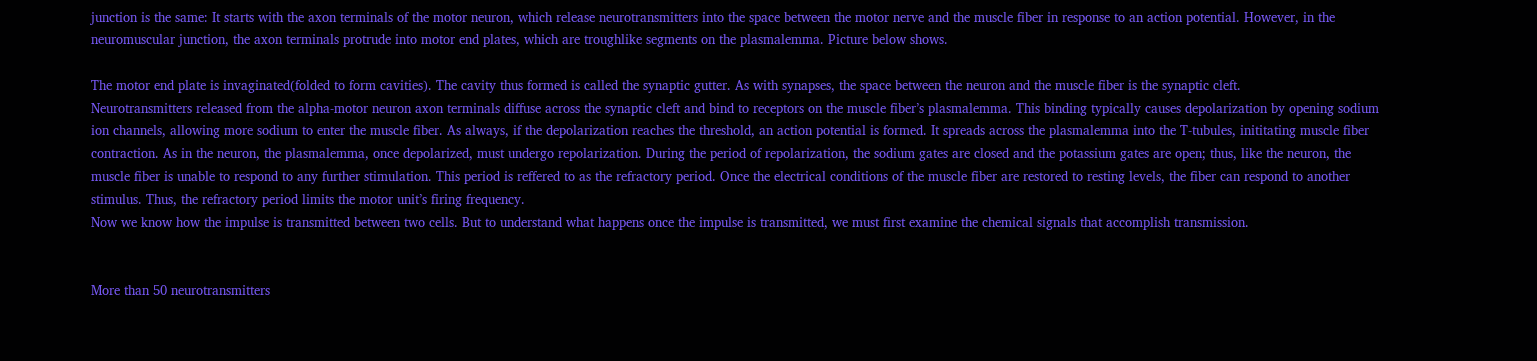junction is the same: It starts with the axon terminals of the motor neuron, which release neurotransmitters into the space between the motor nerve and the muscle fiber in response to an action potential. However, in the neuromuscular junction, the axon terminals protrude into motor end plates, which are troughlike segments on the plasmalemma. Picture below shows.

The motor end plate is invaginated(folded to form cavities). The cavity thus formed is called the synaptic gutter. As with synapses, the space between the neuron and the muscle fiber is the synaptic cleft.
Neurotransmitters released from the alpha-motor neuron axon terminals diffuse across the synaptic cleft and bind to receptors on the muscle fiber’s plasmalemma. This binding typically causes depolarization by opening sodium ion channels, allowing more sodium to enter the muscle fiber. As always, if the depolarization reaches the threshold, an action potential is formed. It spreads across the plasmalemma into the T-tubules, inititating muscle fiber contraction. As in the neuron, the plasmalemma, once depolarized, must undergo repolarization. During the period of repolarization, the sodium gates are closed and the potassium gates are open; thus, like the neuron, the muscle fiber is unable to respond to any further stimulation. This period is reffered to as the refractory period. Once the electrical conditions of the muscle fiber are restored to resting levels, the fiber can respond to another stimulus. Thus, the refractory period limits the motor unit’s firing frequency.
Now we know how the impulse is transmitted between two cells. But to understand what happens once the impulse is transmitted, we must first examine the chemical signals that accomplish transmission.


More than 50 neurotransmitters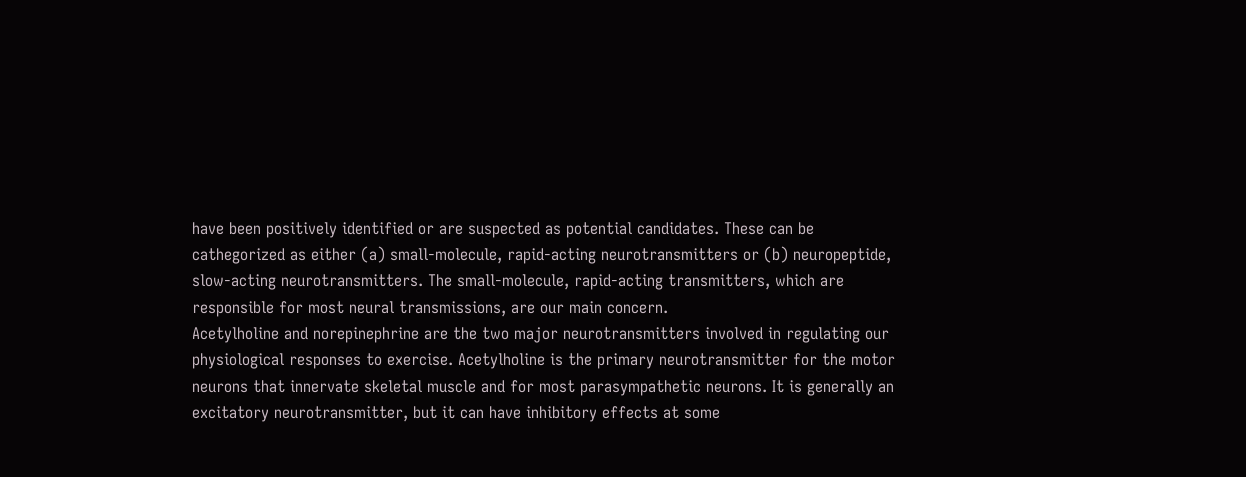have been positively identified or are suspected as potential candidates. These can be cathegorized as either (a) small-molecule, rapid-acting neurotransmitters or (b) neuropeptide, slow-acting neurotransmitters. The small-molecule, rapid-acting transmitters, which are responsible for most neural transmissions, are our main concern.
Acetylholine and norepinephrine are the two major neurotransmitters involved in regulating our physiological responses to exercise. Acetylholine is the primary neurotransmitter for the motor neurons that innervate skeletal muscle and for most parasympathetic neurons. It is generally an excitatory neurotransmitter, but it can have inhibitory effects at some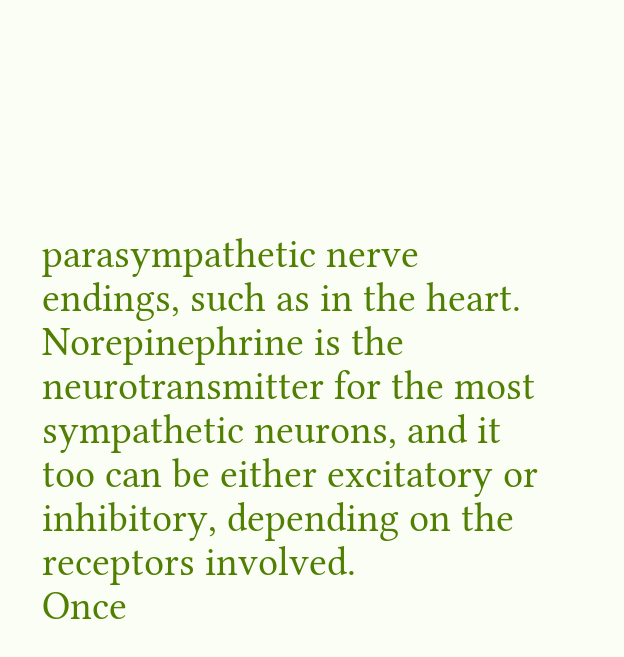parasympathetic nerve endings, such as in the heart. Norepinephrine is the neurotransmitter for the most sympathetic neurons, and it too can be either excitatory or inhibitory, depending on the receptors involved.
Once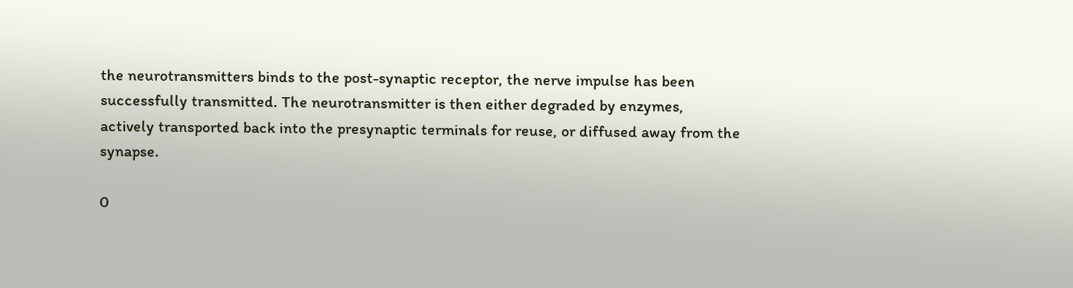the neurotransmitters binds to the post-synaptic receptor, the nerve impulse has been successfully transmitted. The neurotransmitter is then either degraded by enzymes, actively transported back into the presynaptic terminals for reuse, or diffused away from the synapse.

0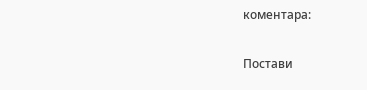коментара:

Постави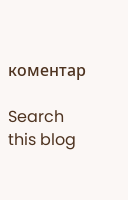коментар

Search this blog